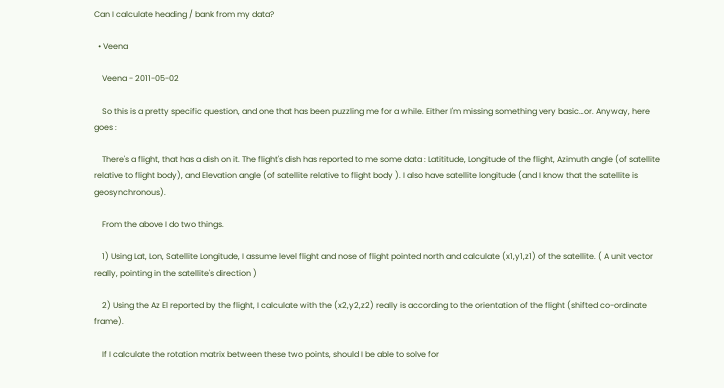Can I calculate heading / bank from my data?

  • Veena

    Veena - 2011-05-02

    So this is a pretty specific question, and one that has been puzzling me for a while. Either I'm missing something very basic…or. Anyway, here goes :

    There's a flight, that has a dish on it. The flight's dish has reported to me some data : Latititude, Longitude of the flight, Azimuth angle (of satellite relative to flight body), and Elevation angle (of satellite relative to flight body ). I also have satellite longitude (and I know that the satellite is geosynchronous).

    From the above I do two things.

    1) Using Lat, Lon, Satellite Longitude, I assume level flight and nose of flight pointed north and calculate (x1,y1,z1) of the satellite. ( A unit vector really, pointing in the satellite's direction )

    2) Using the Az El reported by the flight, I calculate with the (x2,y2,z2) really is according to the orientation of the flight (shifted co-ordinate frame).

    If I calculate the rotation matrix between these two points, should I be able to solve for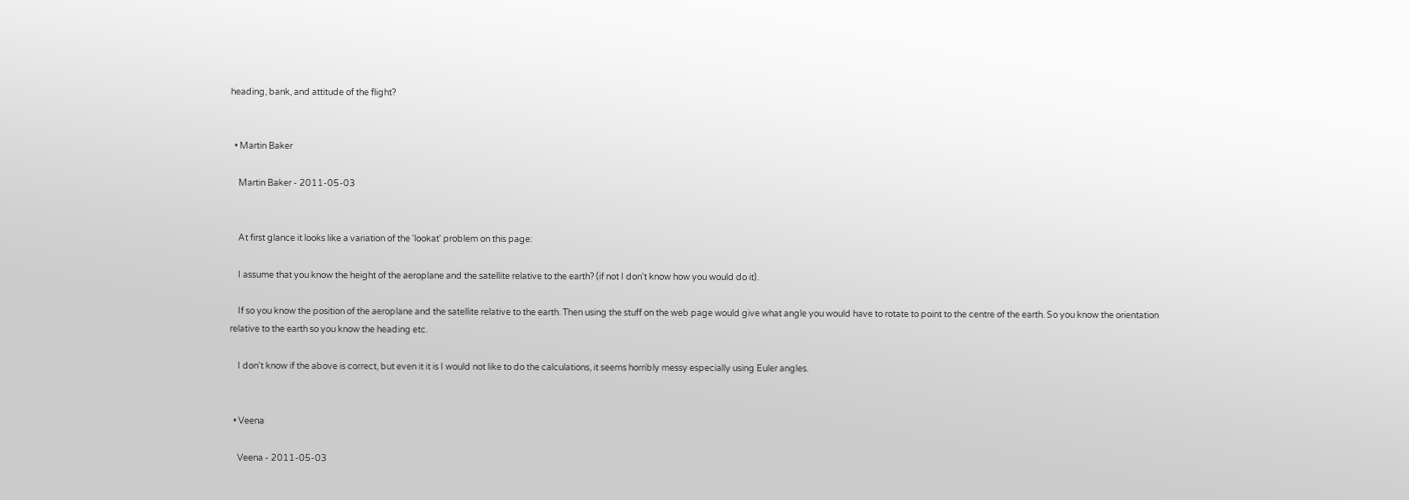heading, bank, and attitude of the flight?


  • Martin Baker

    Martin Baker - 2011-05-03


    At first glance it looks like a variation of the 'lookat' problem on this page:

    I assume that you know the height of the aeroplane and the satellite relative to the earth? (if not I don't know how you would do it).

    If so you know the position of the aeroplane and the satellite relative to the earth. Then using the stuff on the web page would give what angle you would have to rotate to point to the centre of the earth. So you know the orientation relative to the earth so you know the heading etc.

    I don't know if the above is correct, but even it it is I would not like to do the calculations, it seems horribly messy especially using Euler angles.


  • Veena

    Veena - 2011-05-03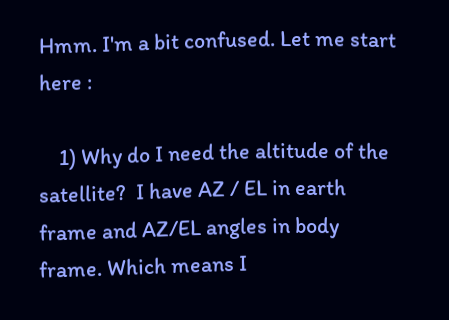Hmm. I'm a bit confused. Let me start here :

    1) Why do I need the altitude of the satellite?  I have AZ / EL in earth frame and AZ/EL angles in body frame. Which means I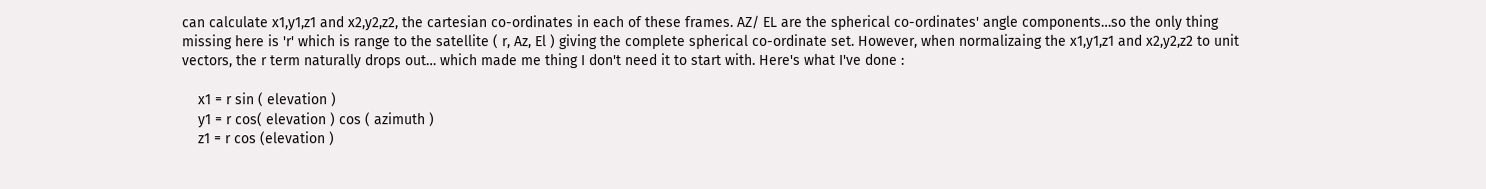can calculate x1,y1,z1 and x2,y2,z2, the cartesian co-ordinates in each of these frames. AZ/ EL are the spherical co-ordinates' angle components…so the only thing missing here is 'r' which is range to the satellite ( r, Az, El ) giving the complete spherical co-ordinate set. However, when normalizaing the x1,y1,z1 and x2,y2,z2 to unit vectors, the r term naturally drops out… which made me thing I don't need it to start with. Here's what I've done :

    x1 = r sin ( elevation )
    y1 = r cos( elevation ) cos ( azimuth )
    z1 = r cos (elevation )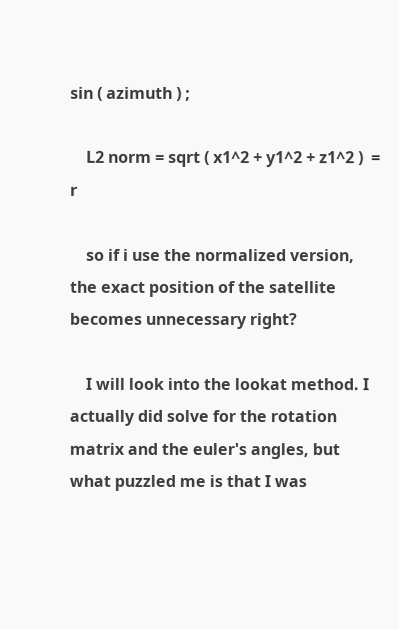sin ( azimuth ) ;

    L2 norm = sqrt ( x1^2 + y1^2 + z1^2 )  = r

    so if i use the normalized version, the exact position of the satellite becomes unnecessary right?

    I will look into the lookat method. I actually did solve for the rotation matrix and the euler's angles, but what puzzled me is that I was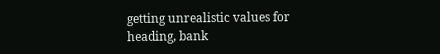getting unrealistic values for heading, bank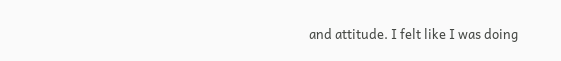and attitude. I felt like I was doing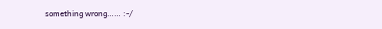something wrong…… :-/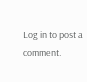Log in to post a comment.